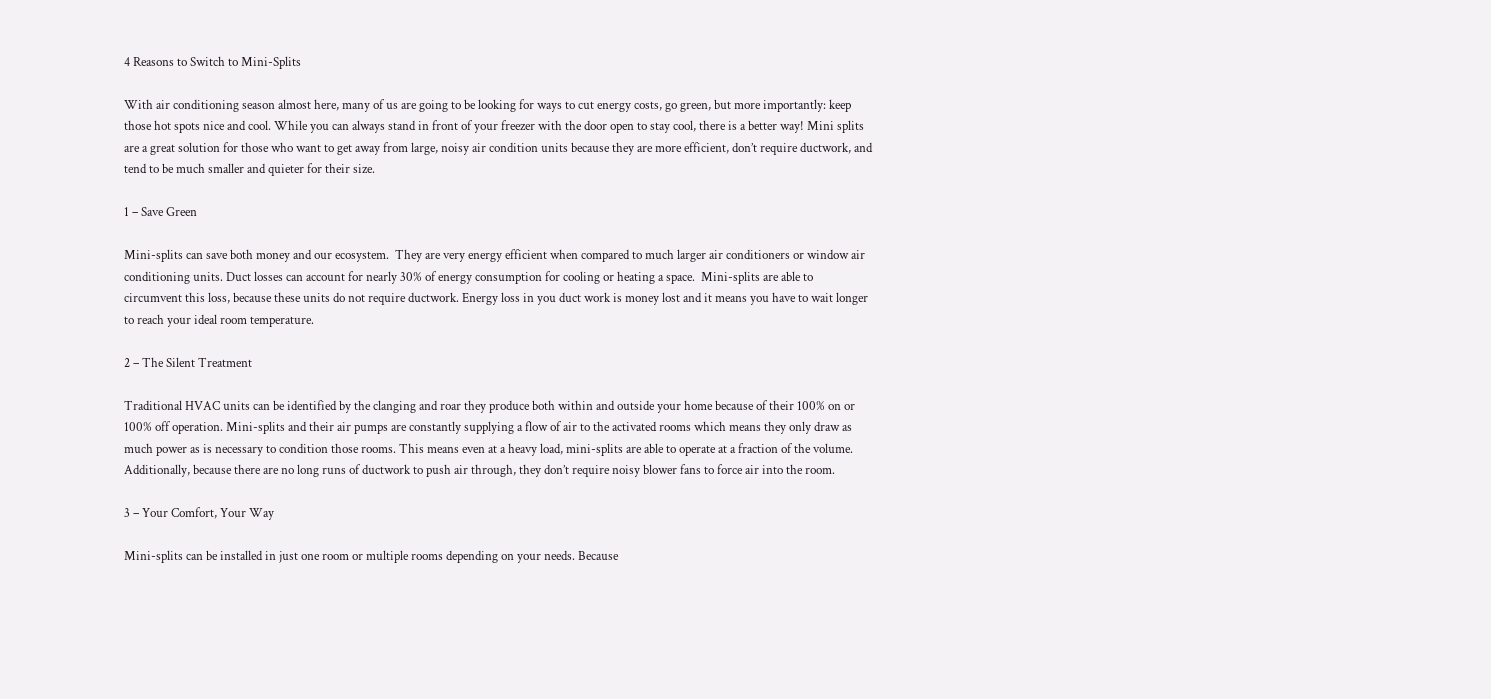4 Reasons to Switch to Mini-Splits

With air conditioning season almost here, many of us are going to be looking for ways to cut energy costs, go green, but more importantly: keep those hot spots nice and cool. While you can always stand in front of your freezer with the door open to stay cool, there is a better way! Mini splits are a great solution for those who want to get away from large, noisy air condition units because they are more efficient, don’t require ductwork, and tend to be much smaller and quieter for their size.

1 – Save Green

Mini-splits can save both money and our ecosystem.  They are very energy efficient when compared to much larger air conditioners or window air conditioning units. Duct losses can account for nearly 30% of energy consumption for cooling or heating a space.  Mini-splits are able to circumvent this loss, because these units do not require ductwork. Energy loss in you duct work is money lost and it means you have to wait longer to reach your ideal room temperature.

2 – The Silent Treatment

Traditional HVAC units can be identified by the clanging and roar they produce both within and outside your home because of their 100% on or 100% off operation. Mini-splits and their air pumps are constantly supplying a flow of air to the activated rooms which means they only draw as much power as is necessary to condition those rooms. This means even at a heavy load, mini-splits are able to operate at a fraction of the volume. Additionally, because there are no long runs of ductwork to push air through, they don’t require noisy blower fans to force air into the room.

3 – Your Comfort, Your Way

Mini-splits can be installed in just one room or multiple rooms depending on your needs. Because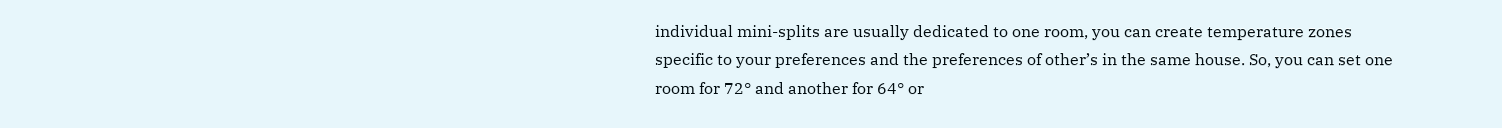individual mini-splits are usually dedicated to one room, you can create temperature zones specific to your preferences and the preferences of other’s in the same house. So, you can set one room for 72° and another for 64° or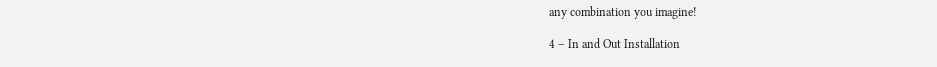any combination you imagine!

4 – In and Out Installation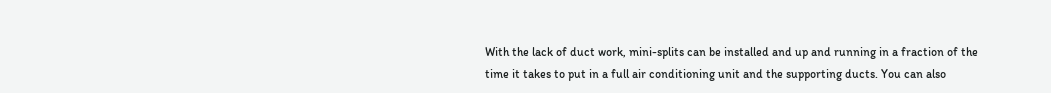With the lack of duct work, mini-splits can be installed and up and running in a fraction of the time it takes to put in a full air conditioning unit and the supporting ducts. You can also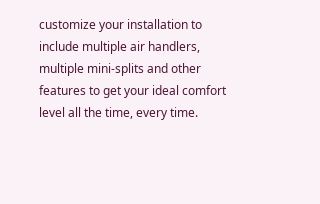customize your installation to include multiple air handlers, multiple mini-splits and other features to get your ideal comfort level all the time, every time.